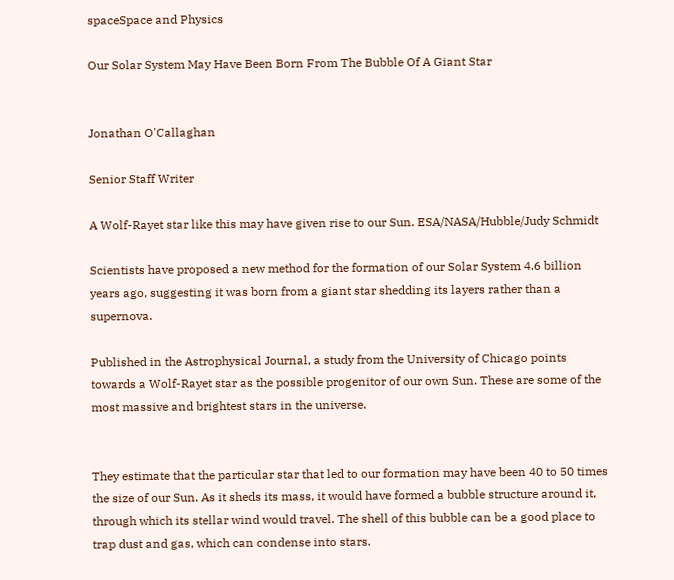spaceSpace and Physics

Our Solar System May Have Been Born From The Bubble Of A Giant Star


Jonathan O'Callaghan

Senior Staff Writer

A Wolf-Rayet star like this may have given rise to our Sun. ESA/NASA/Hubble/Judy Schmidt

Scientists have proposed a new method for the formation of our Solar System 4.6 billion years ago, suggesting it was born from a giant star shedding its layers rather than a supernova.

Published in the Astrophysical Journal, a study from the University of Chicago points towards a Wolf-Rayet star as the possible progenitor of our own Sun. These are some of the most massive and brightest stars in the universe.


They estimate that the particular star that led to our formation may have been 40 to 50 times the size of our Sun. As it sheds its mass, it would have formed a bubble structure around it, through which its stellar wind would travel. The shell of this bubble can be a good place to trap dust and gas, which can condense into stars.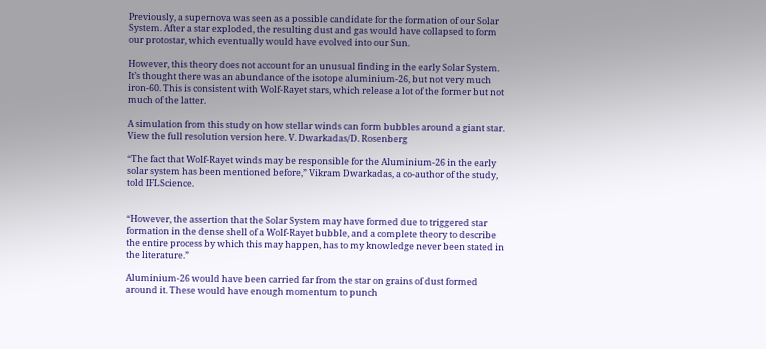Previously, a supernova was seen as a possible candidate for the formation of our Solar System. After a star exploded, the resulting dust and gas would have collapsed to form our protostar, which eventually would have evolved into our Sun.

However, this theory does not account for an unusual finding in the early Solar System. It’s thought there was an abundance of the isotope aluminium-26, but not very much iron-60. This is consistent with Wolf-Rayet stars, which release a lot of the former but not much of the latter.

A simulation from this study on how stellar winds can form bubbles around a giant star. View the full resolution version here. V. Dwarkadas/D. Rosenberg

“The fact that Wolf-Rayet winds may be responsible for the Aluminium-26 in the early solar system has been mentioned before,” Vikram Dwarkadas, a co-author of the study, told IFLScience.


“However, the assertion that the Solar System may have formed due to triggered star formation in the dense shell of a Wolf-Rayet bubble, and a complete theory to describe the entire process by which this may happen, has to my knowledge never been stated in the literature.”

Aluminium-26 would have been carried far from the star on grains of dust formed around it. These would have enough momentum to punch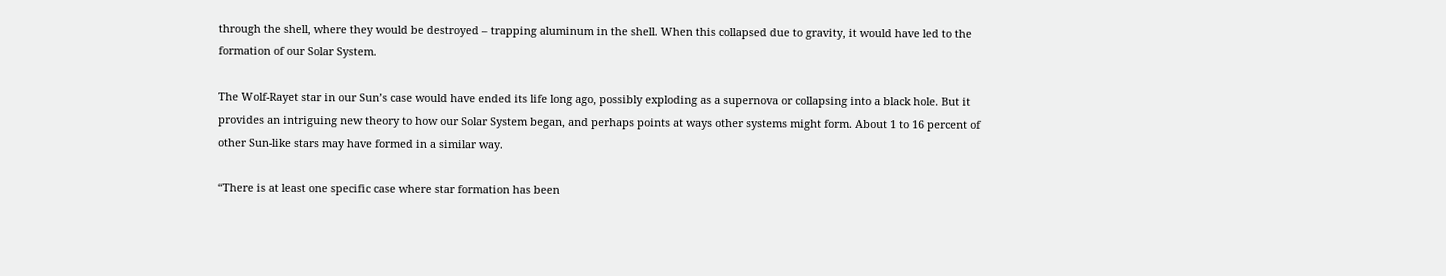through the shell, where they would be destroyed – trapping aluminum in the shell. When this collapsed due to gravity, it would have led to the formation of our Solar System.

The Wolf-Rayet star in our Sun’s case would have ended its life long ago, possibly exploding as a supernova or collapsing into a black hole. But it provides an intriguing new theory to how our Solar System began, and perhaps points at ways other systems might form. About 1 to 16 percent of other Sun-like stars may have formed in a similar way.

“There is at least one specific case where star formation has been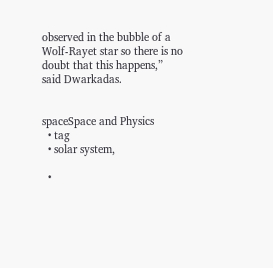observed in the bubble of a Wolf-Rayet star so there is no doubt that this happens,” said Dwarkadas.


spaceSpace and Physics
  • tag
  • solar system,

  •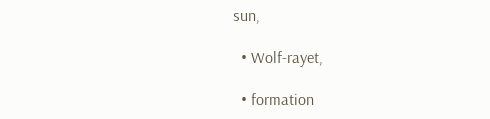sun,

  • Wolf-rayet,

  • formation